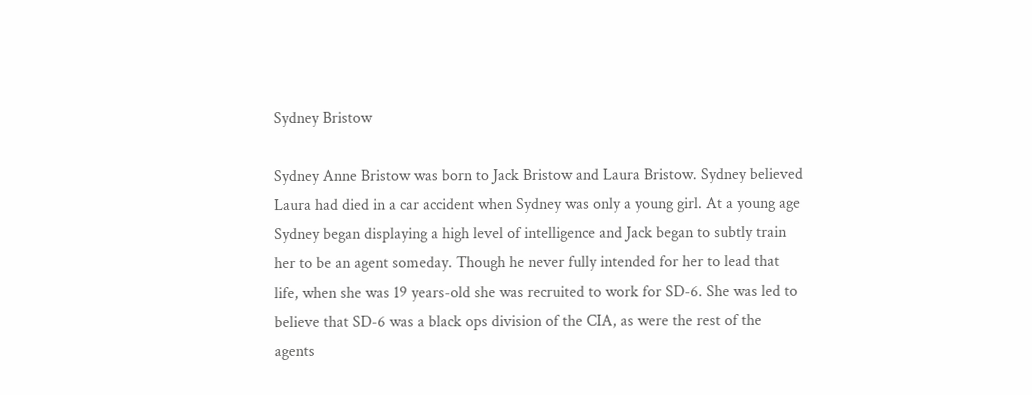Sydney Bristow

Sydney Anne Bristow was born to Jack Bristow and Laura Bristow. Sydney believed Laura had died in a car accident when Sydney was only a young girl. At a young age Sydney began displaying a high level of intelligence and Jack began to subtly train her to be an agent someday. Though he never fully intended for her to lead that life, when she was 19 years-old she was recruited to work for SD-6. She was led to believe that SD-6 was a black ops division of the CIA, as were the rest of the agents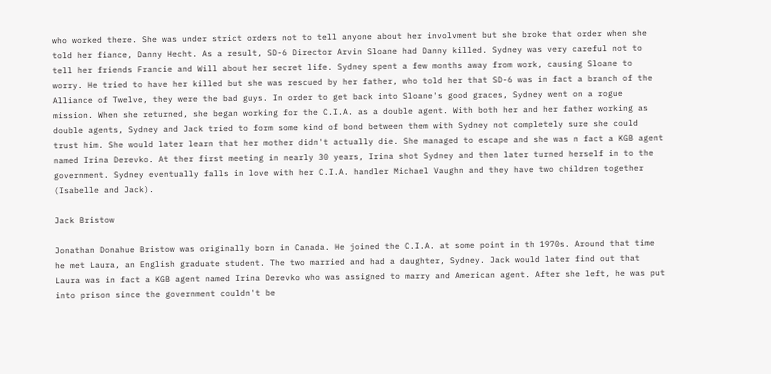who worked there. She was under strict orders not to tell anyone about her involvment but she broke that order when she told her fiance, Danny Hecht. As a result, SD-6 Director Arvin Sloane had Danny killed. Sydney was very careful not to tell her friends Francie and Will about her secret life. Sydney spent a few months away from work, causing Sloane to worry. He tried to have her killed but she was rescued by her father, who told her that SD-6 was in fact a branch of the Alliance of Twelve, they were the bad guys. In order to get back into Sloane's good graces, Sydney went on a rogue mission. When she returned, she began working for the C.I.A. as a double agent. With both her and her father working as double agents, Sydney and Jack tried to form some kind of bond between them with Sydney not completely sure she could trust him. She would later learn that her mother didn't actually die. She managed to escape and she was n fact a KGB agent named Irina Derevko. At ther first meeting in nearly 30 years, Irina shot Sydney and then later turned herself in to the government. Sydney eventually falls in love with her C.I.A. handler Michael Vaughn and they have two children together (Isabelle and Jack).

Jack Bristow

Jonathan Donahue Bristow was originally born in Canada. He joined the C.I.A. at some point in th 1970s. Around that time he met Laura, an English graduate student. The two married and had a daughter, Sydney. Jack would later find out that Laura was in fact a KGB agent named Irina Derevko who was assigned to marry and American agent. After she left, he was put into prison since the government couldn't be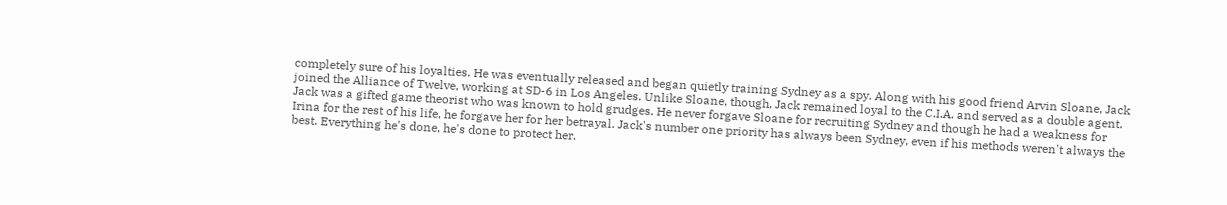completely sure of his loyalties. He was eventually released and began quietly training Sydney as a spy. Along with his good friend Arvin Sloane, Jack joined the Alliance of Twelve, working at SD-6 in Los Angeles. Unlike Sloane, though, Jack remained loyal to the C.I.A. and served as a double agent. Jack was a gifted game theorist who was known to hold grudges. He never forgave Sloane for recruiting Sydney and though he had a weakness for Irina for the rest of his life, he forgave her for her betrayal. Jack's number one priority has always been Sydney, even if his methods weren't always the best. Everything he's done, he's done to protect her.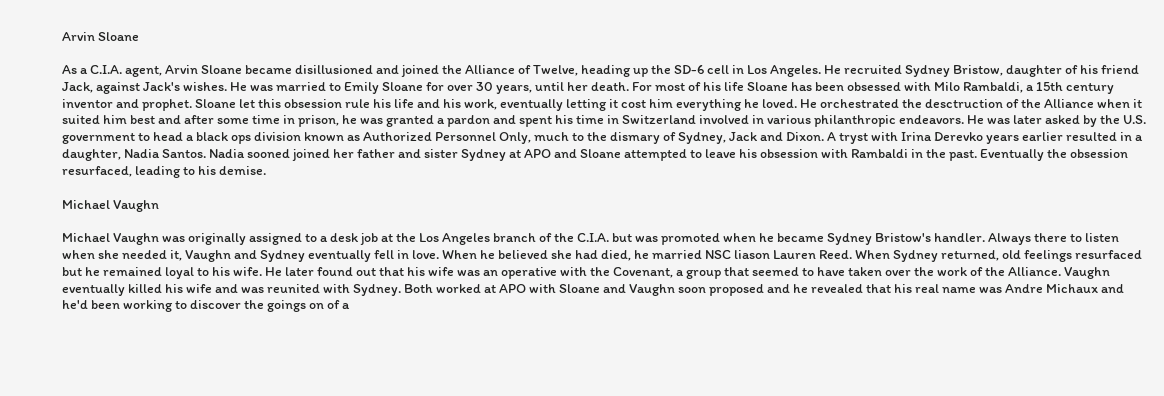Arvin Sloane

As a C.I.A. agent, Arvin Sloane became disillusioned and joined the Alliance of Twelve, heading up the SD-6 cell in Los Angeles. He recruited Sydney Bristow, daughter of his friend Jack, against Jack's wishes. He was married to Emily Sloane for over 30 years, until her death. For most of his life Sloane has been obsessed with Milo Rambaldi, a 15th century inventor and prophet. Sloane let this obsession rule his life and his work, eventually letting it cost him everything he loved. He orchestrated the desctruction of the Alliance when it suited him best and after some time in prison, he was granted a pardon and spent his time in Switzerland involved in various philanthropic endeavors. He was later asked by the U.S. government to head a black ops division known as Authorized Personnel Only, much to the dismary of Sydney, Jack and Dixon. A tryst with Irina Derevko years earlier resulted in a daughter, Nadia Santos. Nadia sooned joined her father and sister Sydney at APO and Sloane attempted to leave his obsession with Rambaldi in the past. Eventually the obsession resurfaced, leading to his demise.

Michael Vaughn

Michael Vaughn was originally assigned to a desk job at the Los Angeles branch of the C.I.A. but was promoted when he became Sydney Bristow's handler. Always there to listen when she needed it, Vaughn and Sydney eventually fell in love. When he believed she had died, he married NSC liason Lauren Reed. When Sydney returned, old feelings resurfaced but he remained loyal to his wife. He later found out that his wife was an operative with the Covenant, a group that seemed to have taken over the work of the Alliance. Vaughn eventually killed his wife and was reunited with Sydney. Both worked at APO with Sloane and Vaughn soon proposed and he revealed that his real name was Andre Michaux and he'd been working to discover the goings on of a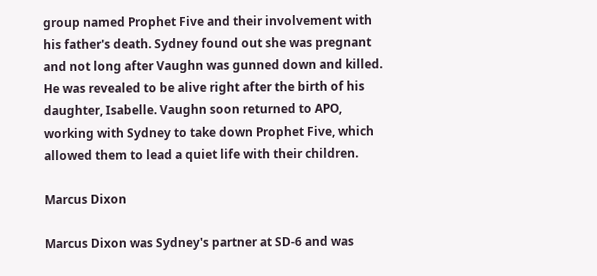group named Prophet Five and their involvement with his father's death. Sydney found out she was pregnant and not long after Vaughn was gunned down and killed. He was revealed to be alive right after the birth of his daughter, Isabelle. Vaughn soon returned to APO, working with Sydney to take down Prophet Five, which allowed them to lead a quiet life with their children.

Marcus Dixon

Marcus Dixon was Sydney's partner at SD-6 and was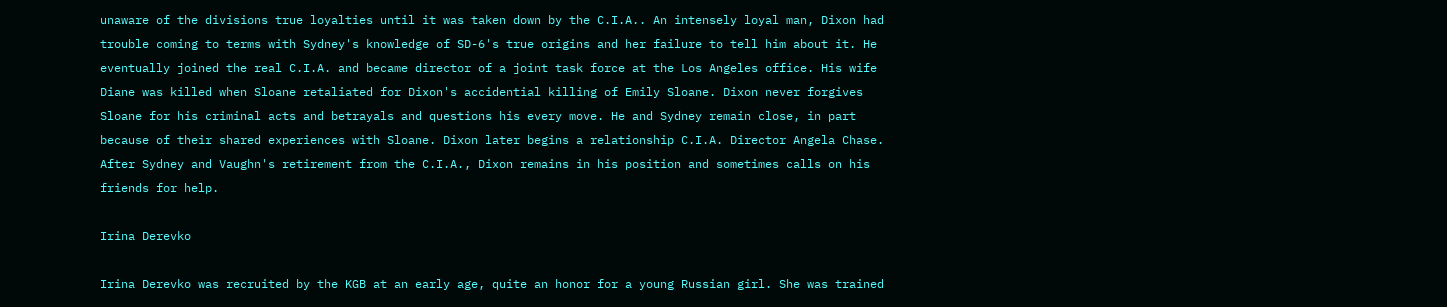unaware of the divisions true loyalties until it was taken down by the C.I.A.. An intensely loyal man, Dixon had trouble coming to terms with Sydney's knowledge of SD-6's true origins and her failure to tell him about it. He eventually joined the real C.I.A. and became director of a joint task force at the Los Angeles office. His wife Diane was killed when Sloane retaliated for Dixon's accidential killing of Emily Sloane. Dixon never forgives Sloane for his criminal acts and betrayals and questions his every move. He and Sydney remain close, in part because of their shared experiences with Sloane. Dixon later begins a relationship C.I.A. Director Angela Chase. After Sydney and Vaughn's retirement from the C.I.A., Dixon remains in his position and sometimes calls on his friends for help.

Irina Derevko

Irina Derevko was recruited by the KGB at an early age, quite an honor for a young Russian girl. She was trained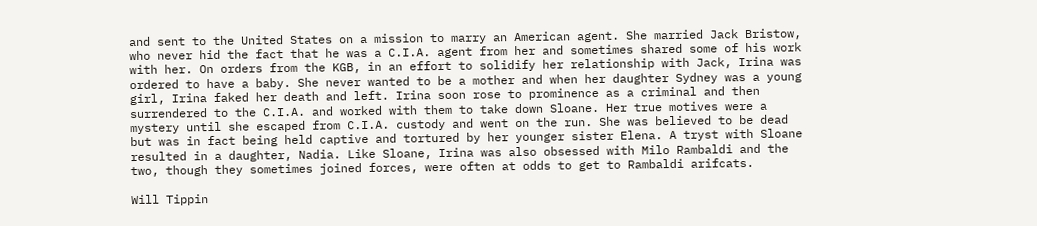and sent to the United States on a mission to marry an American agent. She married Jack Bristow, who never hid the fact that he was a C.I.A. agent from her and sometimes shared some of his work with her. On orders from the KGB, in an effort to solidify her relationship with Jack, Irina was ordered to have a baby. She never wanted to be a mother and when her daughter Sydney was a young girl, Irina faked her death and left. Irina soon rose to prominence as a criminal and then surrendered to the C.I.A. and worked with them to take down Sloane. Her true motives were a mystery until she escaped from C.I.A. custody and went on the run. She was believed to be dead but was in fact being held captive and tortured by her younger sister Elena. A tryst with Sloane resulted in a daughter, Nadia. Like Sloane, Irina was also obsessed with Milo Rambaldi and the two, though they sometimes joined forces, were often at odds to get to Rambaldi arifcats.

Will Tippin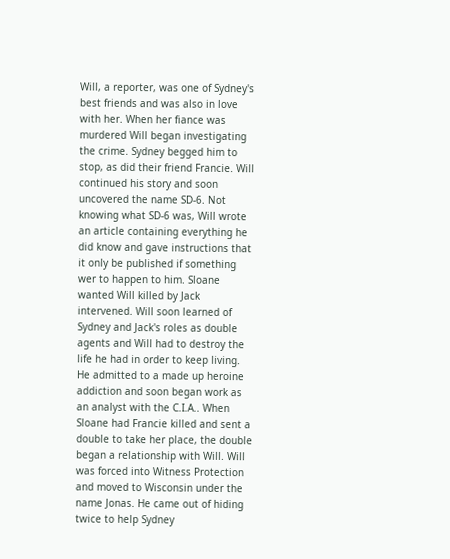Will, a reporter, was one of Sydney's best friends and was also in love with her. When her fiance was murdered Will began investigating the crime. Sydney begged him to stop, as did their friend Francie. Will continued his story and soon uncovered the name SD-6. Not knowing what SD-6 was, Will wrote an article containing everything he did know and gave instructions that it only be published if something wer to happen to him. Sloane wanted Will killed by Jack intervened. Will soon learned of Sydney and Jack's roles as double agents and Will had to destroy the life he had in order to keep living. He admitted to a made up heroine addiction and soon began work as an analyst with the C.I.A.. When Sloane had Francie killed and sent a double to take her place, the double began a relationship with Will. Will was forced into Witness Protection and moved to Wisconsin under the name Jonas. He came out of hiding twice to help Sydney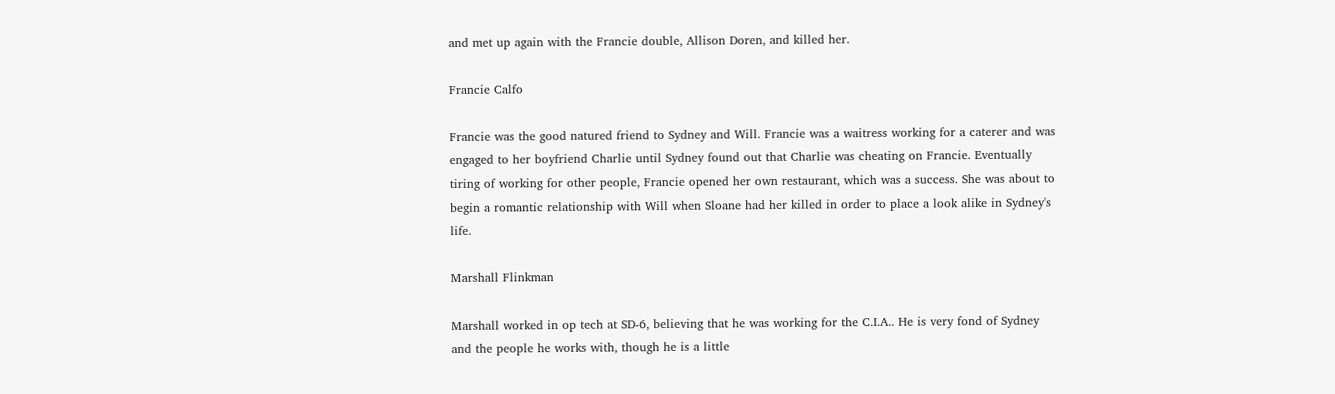and met up again with the Francie double, Allison Doren, and killed her.

Francie Calfo

Francie was the good natured friend to Sydney and Will. Francie was a waitress working for a caterer and was engaged to her boyfriend Charlie until Sydney found out that Charlie was cheating on Francie. Eventually tiring of working for other people, Francie opened her own restaurant, which was a success. She was about to begin a romantic relationship with Will when Sloane had her killed in order to place a look alike in Sydney's life.

Marshall Flinkman

Marshall worked in op tech at SD-6, believing that he was working for the C.I.A.. He is very fond of Sydney and the people he works with, though he is a little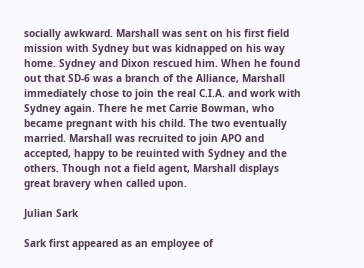socially awkward. Marshall was sent on his first field mission with Sydney but was kidnapped on his way home. Sydney and Dixon rescued him. When he found out that SD-6 was a branch of the Alliance, Marshall immediately chose to join the real C.I.A. and work with Sydney again. There he met Carrie Bowman, who became pregnant with his child. The two eventually married. Marshall was recruited to join APO and accepted, happy to be reuinted with Sydney and the others. Though not a field agent, Marshall displays great bravery when called upon.

Julian Sark

Sark first appeared as an employee of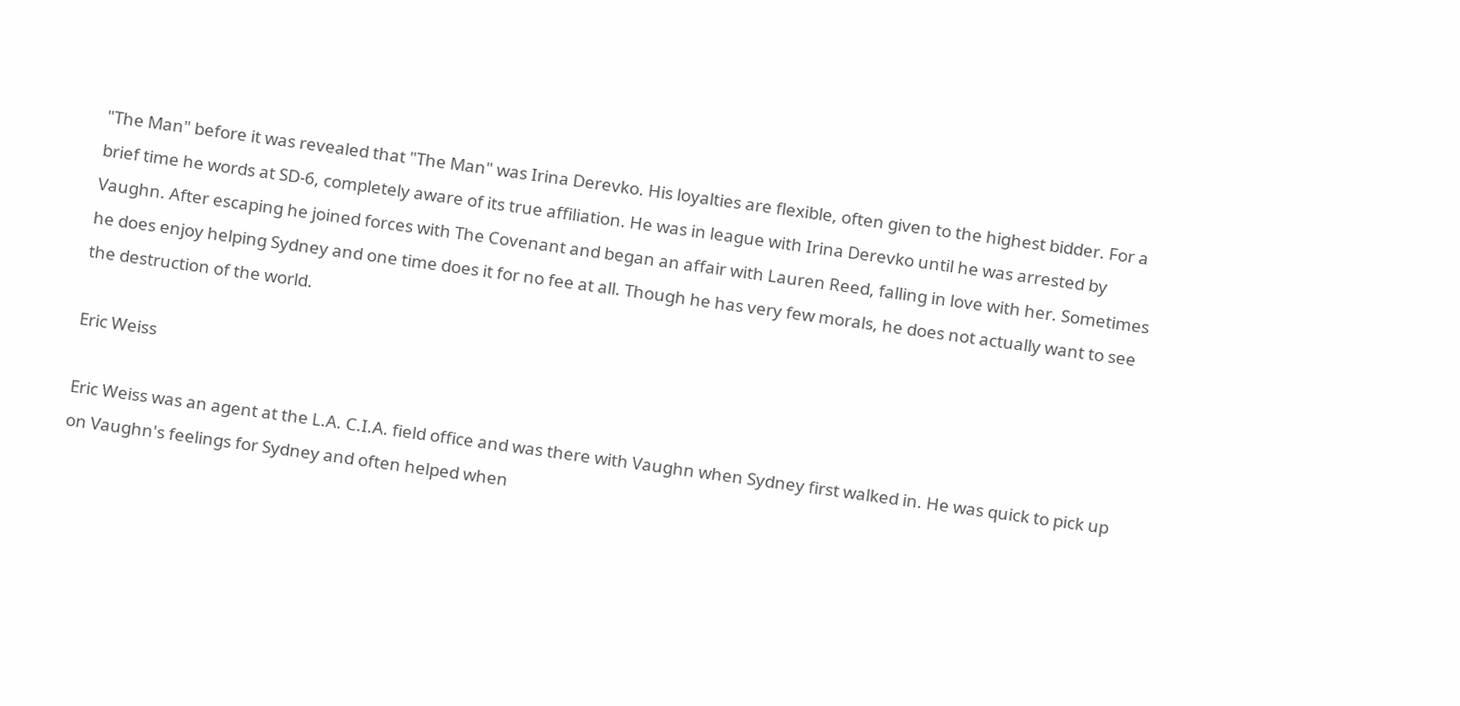"The Man" before it was revealed that "The Man" was Irina Derevko. His loyalties are flexible, often given to the highest bidder. For a brief time he words at SD-6, completely aware of its true affiliation. He was in league with Irina Derevko until he was arrested by Vaughn. After escaping he joined forces with The Covenant and began an affair with Lauren Reed, falling in love with her. Sometimes he does enjoy helping Sydney and one time does it for no fee at all. Though he has very few morals, he does not actually want to see the destruction of the world.

Eric Weiss

Eric Weiss was an agent at the L.A. C.I.A. field office and was there with Vaughn when Sydney first walked in. He was quick to pick up on Vaughn's feelings for Sydney and often helped when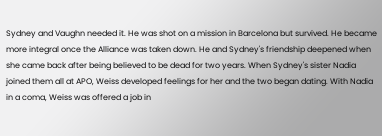Sydney and Vaughn needed it. He was shot on a mission in Barcelona but survived. He became more integral once the Alliance was taken down. He and Sydney's friendship deepened when she came back after being believed to be dead for two years. When Sydney's sister Nadia joined them all at APO, Weiss developed feelings for her and the two began dating. With Nadia in a coma, Weiss was offered a job in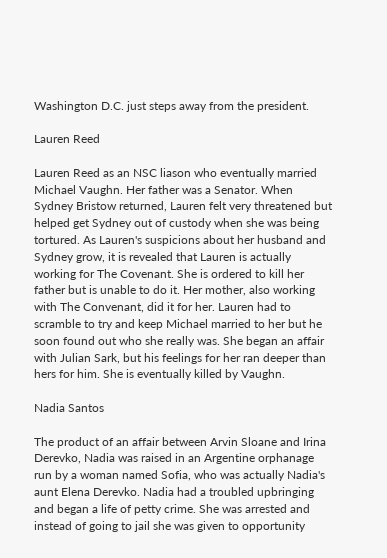Washington D.C. just steps away from the president.

Lauren Reed

Lauren Reed as an NSC liason who eventually married Michael Vaughn. Her father was a Senator. When Sydney Bristow returned, Lauren felt very threatened but helped get Sydney out of custody when she was being tortured. As Lauren's suspicions about her husband and Sydney grow, it is revealed that Lauren is actually working for The Covenant. She is ordered to kill her father but is unable to do it. Her mother, also working with The Convenant, did it for her. Lauren had to scramble to try and keep Michael married to her but he soon found out who she really was. She began an affair with Julian Sark, but his feelings for her ran deeper than hers for him. She is eventually killed by Vaughn.

Nadia Santos

The product of an affair between Arvin Sloane and Irina Derevko, Nadia was raised in an Argentine orphanage run by a woman named Sofia, who was actually Nadia's aunt Elena Derevko. Nadia had a troubled upbringing and began a life of petty crime. She was arrested and instead of going to jail she was given to opportunity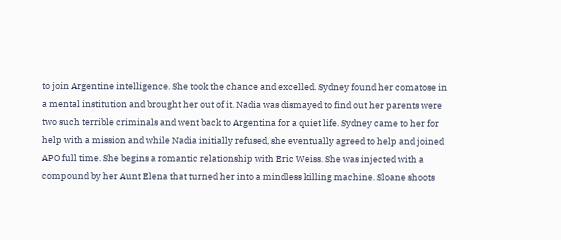to join Argentine intelligence. She took the chance and excelled. Sydney found her comatose in a mental institution and brought her out of it. Nadia was dismayed to find out her parents were two such terrible criminals and went back to Argentina for a quiet life. Sydney came to her for help with a mission and while Nadia initially refused, she eventually agreed to help and joined APO full time. She begins a romantic relationship with Eric Weiss. She was injected with a compound by her Aunt Elena that turned her into a mindless killing machine. Sloane shoots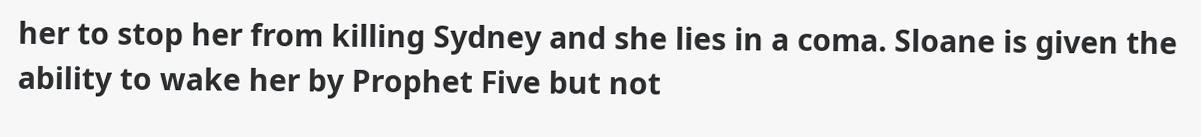her to stop her from killing Sydney and she lies in a coma. Sloane is given the ability to wake her by Prophet Five but not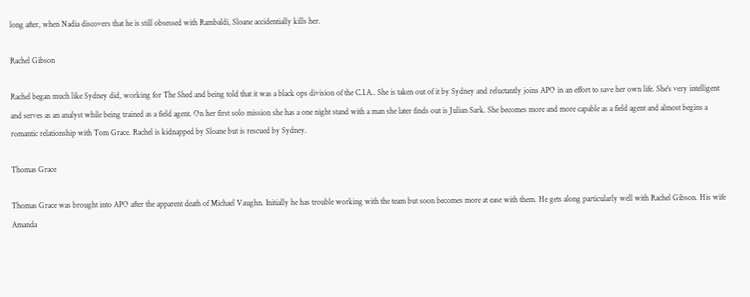long after, when Nadia discovers that he is still obsessed with Rambaldi, Sloane accidentially kills her.

Rachel Gibson

Rachel began much like Sydney did, working for The Shed and being told that it was a black ops division of the C.I.A.. She is taken out of it by Sydney and reluctantly joins APO in an effort to save her own life. She's very intelligent and serves as an analyst while being trained as a field agent. On her first solo mission she has a one night stand with a man she later finds out is Julian Sark. She becomes more and more capable as a field agent and almost begins a romantic relationship with Tom Grace. Rachel is kidnapped by Sloane but is rescued by Sydney.

Thomas Grace

Thomas Grace was brought into APO after the apparent death of Michael Vaughn. Initially he has trouble working with the team but soon becomes more at ease with them. He gets along particularly well with Rachel Gibson. His wife Amanda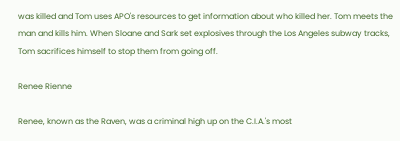was killed and Tom uses APO's resources to get information about who killed her. Tom meets the man and kills him. When Sloane and Sark set explosives through the Los Angeles subway tracks, Tom sacrifices himself to stop them from going off.

Renee Rienne

Renee, known as the Raven, was a criminal high up on the C.I.A.'s most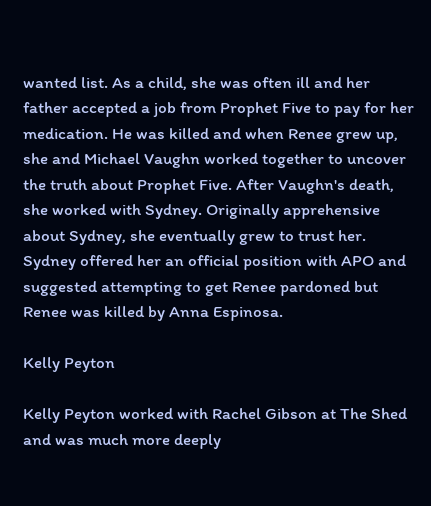wanted list. As a child, she was often ill and her father accepted a job from Prophet Five to pay for her medication. He was killed and when Renee grew up, she and Michael Vaughn worked together to uncover the truth about Prophet Five. After Vaughn's death, she worked with Sydney. Originally apprehensive about Sydney, she eventually grew to trust her. Sydney offered her an official position with APO and suggested attempting to get Renee pardoned but Renee was killed by Anna Espinosa.

Kelly Peyton

Kelly Peyton worked with Rachel Gibson at The Shed and was much more deeply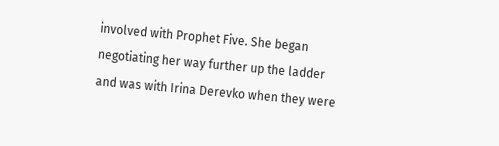involved with Prophet Five. She began negotiating her way further up the ladder and was with Irina Derevko when they were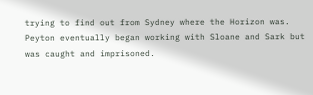trying to find out from Sydney where the Horizon was. Peyton eventually began working with Sloane and Sark but was caught and imprisoned.